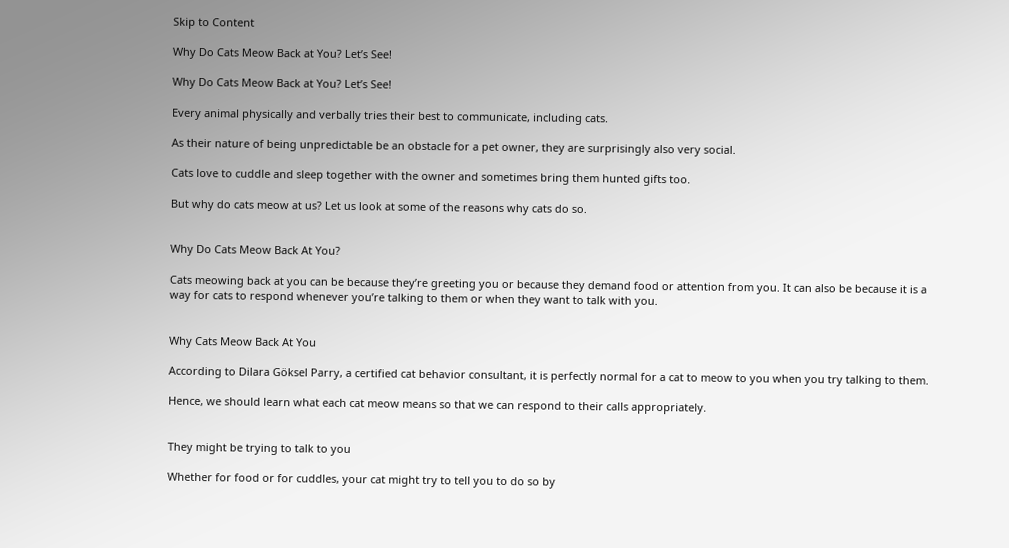Skip to Content

Why Do Cats Meow Back at You? Let’s See!

Why Do Cats Meow Back at You? Let’s See!

Every animal physically and verbally tries their best to communicate, including cats.

As their nature of being unpredictable be an obstacle for a pet owner, they are surprisingly also very social.

Cats love to cuddle and sleep together with the owner and sometimes bring them hunted gifts too.

But why do cats meow at us? Let us look at some of the reasons why cats do so.


Why Do Cats Meow Back At You?

Cats meowing back at you can be because they’re greeting you or because they demand food or attention from you. It can also be because it is a way for cats to respond whenever you’re talking to them or when they want to talk with you.


Why Cats Meow Back At You

According to Dilara Göksel Parry, a certified cat behavior consultant, it is perfectly normal for a cat to meow to you when you try talking to them.

Hence, we should learn what each cat meow means so that we can respond to their calls appropriately.


They might be trying to talk to you

Whether for food or for cuddles, your cat might try to tell you to do so by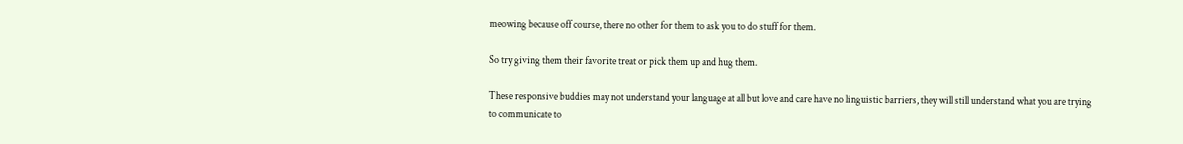meowing because off course, there no other for them to ask you to do stuff for them.

So try giving them their favorite treat or pick them up and hug them.

These responsive buddies may not understand your language at all but love and care have no linguistic barriers, they will still understand what you are trying to communicate to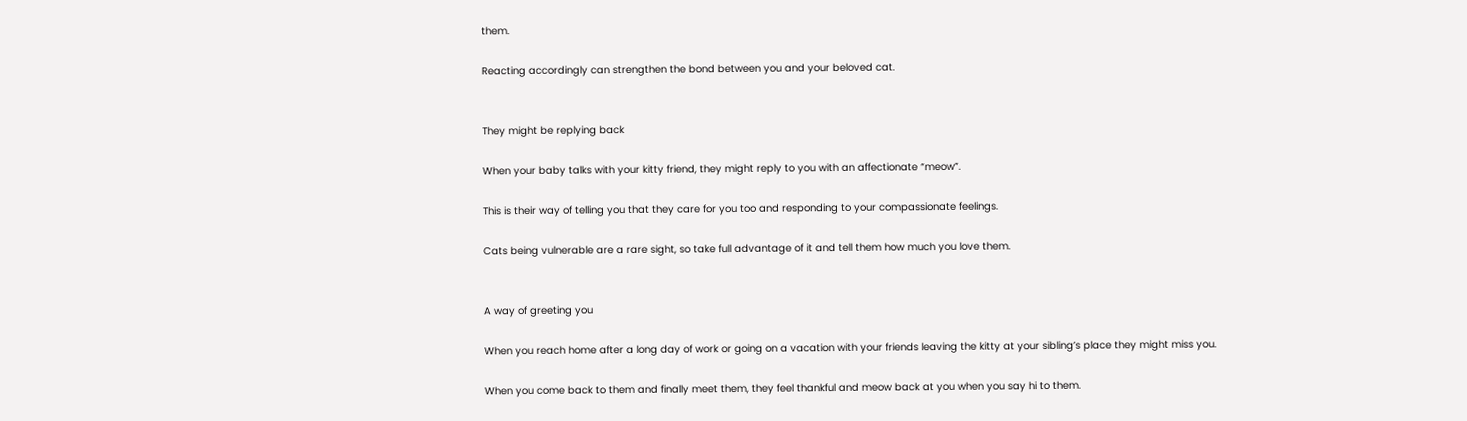them.

Reacting accordingly can strengthen the bond between you and your beloved cat.


They might be replying back

When your baby talks with your kitty friend, they might reply to you with an affectionate “meow”.

This is their way of telling you that they care for you too and responding to your compassionate feelings.

Cats being vulnerable are a rare sight, so take full advantage of it and tell them how much you love them.


A way of greeting you

When you reach home after a long day of work or going on a vacation with your friends leaving the kitty at your sibling’s place they might miss you.

When you come back to them and finally meet them, they feel thankful and meow back at you when you say hi to them.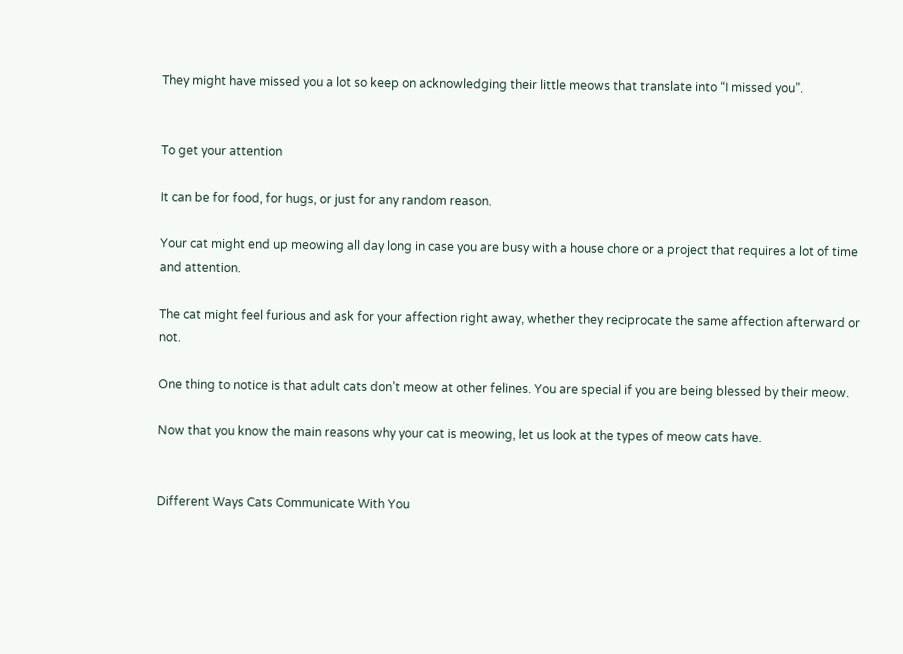They might have missed you a lot so keep on acknowledging their little meows that translate into “I missed you”.


To get your attention

It can be for food, for hugs, or just for any random reason.

Your cat might end up meowing all day long in case you are busy with a house chore or a project that requires a lot of time and attention.

The cat might feel furious and ask for your affection right away, whether they reciprocate the same affection afterward or not.

One thing to notice is that adult cats don’t meow at other felines. You are special if you are being blessed by their meow.

Now that you know the main reasons why your cat is meowing, let us look at the types of meow cats have.


Different Ways Cats Communicate With You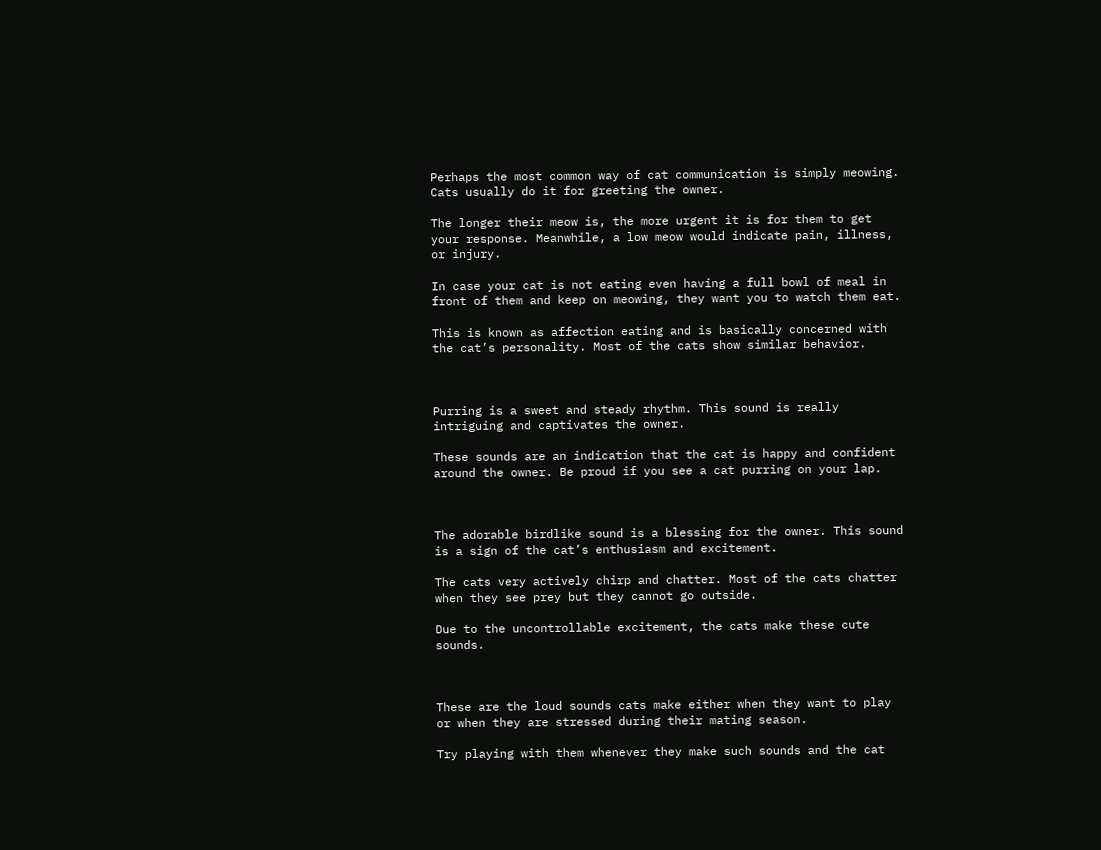Perhaps the most common way of cat communication is simply meowing. Cats usually do it for greeting the owner.

The longer their meow is, the more urgent it is for them to get your response. Meanwhile, a low meow would indicate pain, illness, or injury.

In case your cat is not eating even having a full bowl of meal in front of them and keep on meowing, they want you to watch them eat.

This is known as affection eating and is basically concerned with the cat’s personality. Most of the cats show similar behavior.



Purring is a sweet and steady rhythm. This sound is really intriguing and captivates the owner.

These sounds are an indication that the cat is happy and confident around the owner. Be proud if you see a cat purring on your lap.



The adorable birdlike sound is a blessing for the owner. This sound is a sign of the cat’s enthusiasm and excitement.

The cats very actively chirp and chatter. Most of the cats chatter when they see prey but they cannot go outside.

Due to the uncontrollable excitement, the cats make these cute sounds.



These are the loud sounds cats make either when they want to play or when they are stressed during their mating season.

Try playing with them whenever they make such sounds and the cat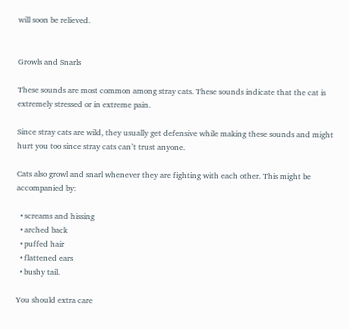will soon be relieved.


Growls and Snarls

These sounds are most common among stray cats. These sounds indicate that the cat is extremely stressed or in extreme pain.

Since stray cats are wild, they usually get defensive while making these sounds and might hurt you too since stray cats can’t trust anyone.

Cats also growl and snarl whenever they are fighting with each other. This might be accompanied by:

  • screams and hissing
  • arched back
  • puffed hair
  • flattened ears
  • bushy tail.

You should extra care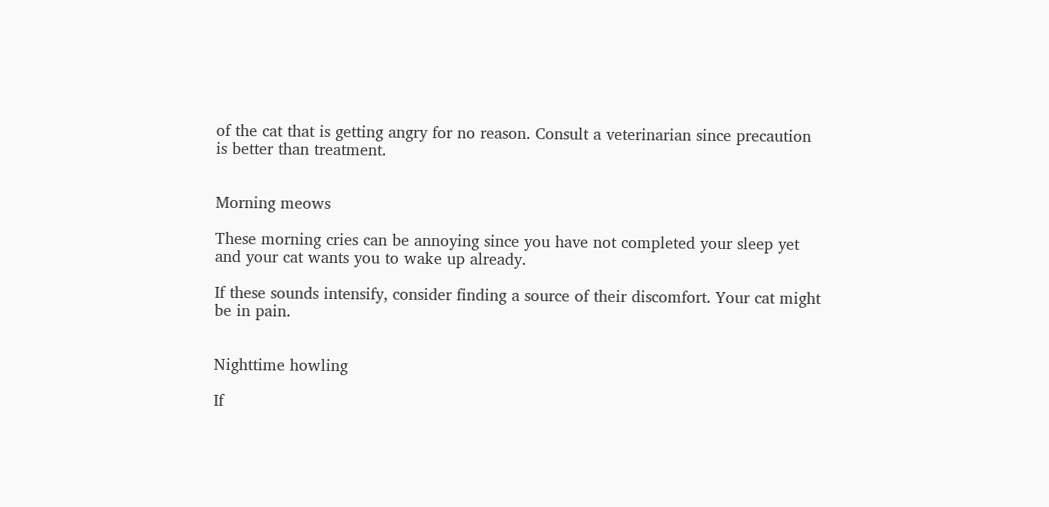of the cat that is getting angry for no reason. Consult a veterinarian since precaution is better than treatment.


Morning meows

These morning cries can be annoying since you have not completed your sleep yet and your cat wants you to wake up already.

If these sounds intensify, consider finding a source of their discomfort. Your cat might be in pain.


Nighttime howling

If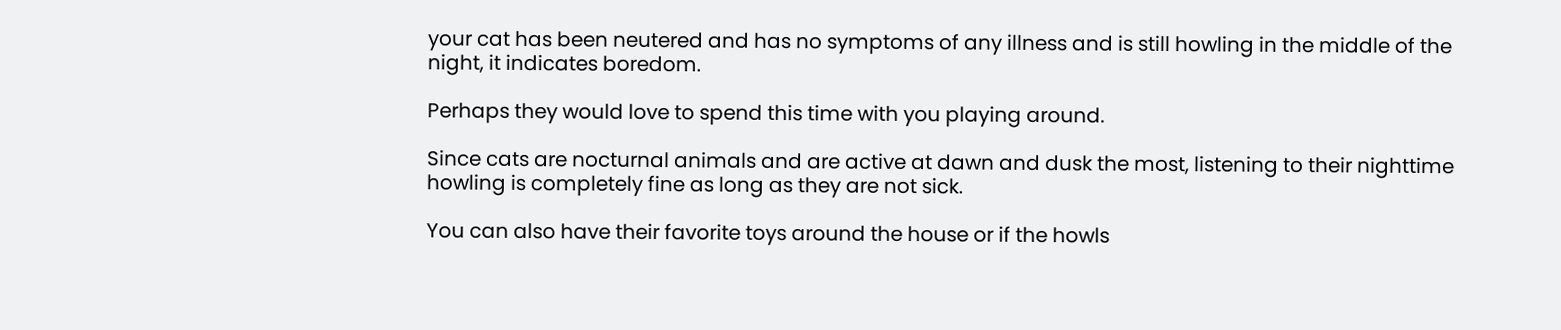your cat has been neutered and has no symptoms of any illness and is still howling in the middle of the night, it indicates boredom.

Perhaps they would love to spend this time with you playing around.

Since cats are nocturnal animals and are active at dawn and dusk the most, listening to their nighttime howling is completely fine as long as they are not sick.

You can also have their favorite toys around the house or if the howls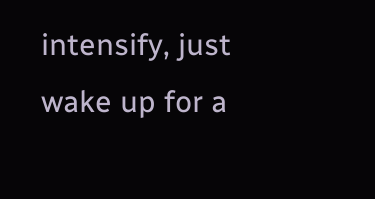intensify, just wake up for a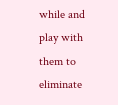while and play with them to eliminate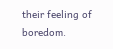their feeling of boredom.